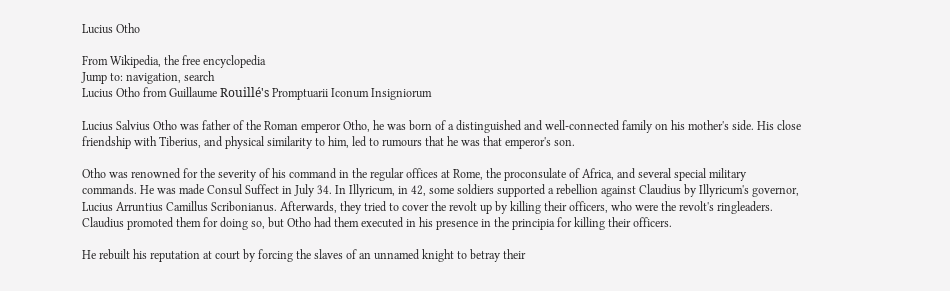Lucius Otho

From Wikipedia, the free encyclopedia
Jump to: navigation, search
Lucius Otho from Guillaume Rouillé's Promptuarii Iconum Insigniorum

Lucius Salvius Otho was father of the Roman emperor Otho, he was born of a distinguished and well-connected family on his mother's side. His close friendship with Tiberius, and physical similarity to him, led to rumours that he was that emperor's son.

Otho was renowned for the severity of his command in the regular offices at Rome, the proconsulate of Africa, and several special military commands. He was made Consul Suffect in July 34. In Illyricum, in 42, some soldiers supported a rebellion against Claudius by Illyricum's governor, Lucius Arruntius Camillus Scribonianus. Afterwards, they tried to cover the revolt up by killing their officers, who were the revolt's ringleaders. Claudius promoted them for doing so, but Otho had them executed in his presence in the principia for killing their officers.

He rebuilt his reputation at court by forcing the slaves of an unnamed knight to betray their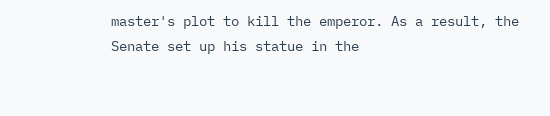master's plot to kill the emperor. As a result, the Senate set up his statue in the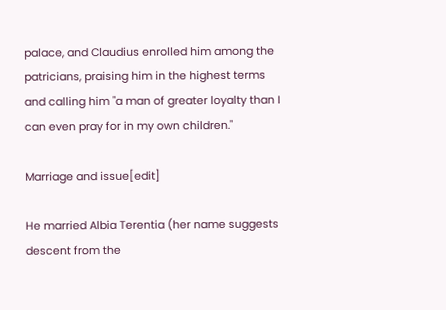palace, and Claudius enrolled him among the patricians, praising him in the highest terms and calling him "a man of greater loyalty than I can even pray for in my own children."

Marriage and issue[edit]

He married Albia Terentia (her name suggests descent from the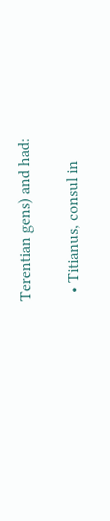Terentian gens) and had:

  • Titianus, consul in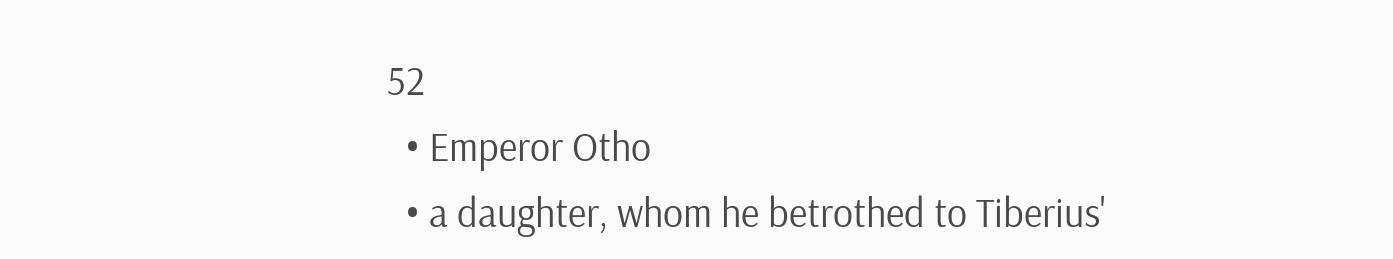52
  • Emperor Otho
  • a daughter, whom he betrothed to Tiberius'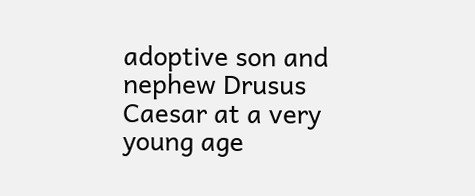adoptive son and nephew Drusus Caesar at a very young age